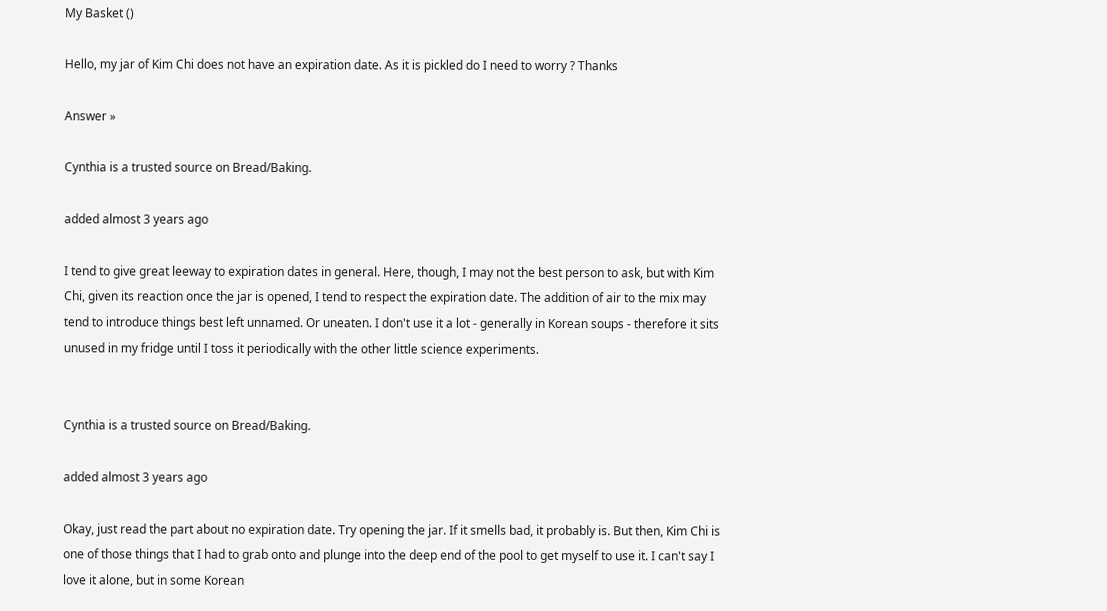My Basket ()

Hello, my jar of Kim Chi does not have an expiration date. As it is pickled do I need to worry ? Thanks

Answer »

Cynthia is a trusted source on Bread/Baking.

added almost 3 years ago

I tend to give great leeway to expiration dates in general. Here, though, I may not the best person to ask, but with Kim Chi, given its reaction once the jar is opened, I tend to respect the expiration date. The addition of air to the mix may tend to introduce things best left unnamed. Or uneaten. I don't use it a lot - generally in Korean soups - therefore it sits unused in my fridge until I toss it periodically with the other little science experiments.


Cynthia is a trusted source on Bread/Baking.

added almost 3 years ago

Okay, just read the part about no expiration date. Try opening the jar. If it smells bad, it probably is. But then, Kim Chi is one of those things that I had to grab onto and plunge into the deep end of the pool to get myself to use it. I can't say I love it alone, but in some Korean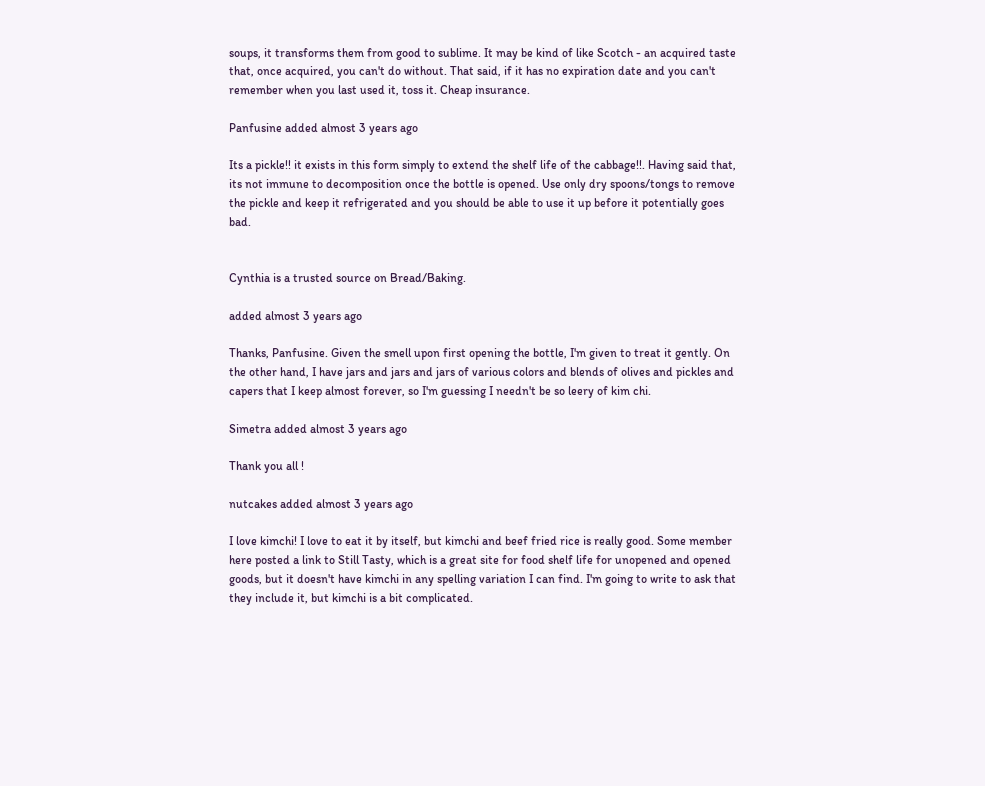soups, it transforms them from good to sublime. It may be kind of like Scotch - an acquired taste that, once acquired, you can't do without. That said, if it has no expiration date and you can't remember when you last used it, toss it. Cheap insurance.

Panfusine added almost 3 years ago

Its a pickle!! it exists in this form simply to extend the shelf life of the cabbage!!. Having said that, its not immune to decomposition once the bottle is opened. Use only dry spoons/tongs to remove the pickle and keep it refrigerated and you should be able to use it up before it potentially goes bad.


Cynthia is a trusted source on Bread/Baking.

added almost 3 years ago

Thanks, Panfusine. Given the smell upon first opening the bottle, I'm given to treat it gently. On the other hand, I have jars and jars and jars of various colors and blends of olives and pickles and capers that I keep almost forever, so I'm guessing I needn't be so leery of kim chi.

Simetra added almost 3 years ago

Thank you all !

nutcakes added almost 3 years ago

I love kimchi! I love to eat it by itself, but kimchi and beef fried rice is really good. Some member here posted a link to Still Tasty, which is a great site for food shelf life for unopened and opened goods, but it doesn't have kimchi in any spelling variation I can find. I'm going to write to ask that they include it, but kimchi is a bit complicated.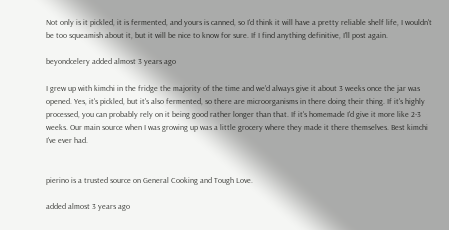Not only is it pickled, it is fermented, and yours is canned, so I'd think it will have a pretty reliable shelf life, I wouldn't be too squeamish about it, but it will be nice to know for sure. If I find anything definitive, I'll post again.

beyondcelery added almost 3 years ago

I grew up with kimchi in the fridge the majority of the time and we'd always give it about 3 weeks once the jar was opened. Yes, it's pickled, but it's also fermented, so there are microorganisms in there doing their thing. If it's highly processed, you can probably rely on it being good rather longer than that. If it's homemade I'd give it more like 2-3 weeks. Our main source when I was growing up was a little grocery where they made it there themselves. Best kimchi I've ever had.


pierino is a trusted source on General Cooking and Tough Love.

added almost 3 years ago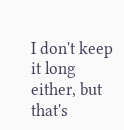I don't keep it long either, but that's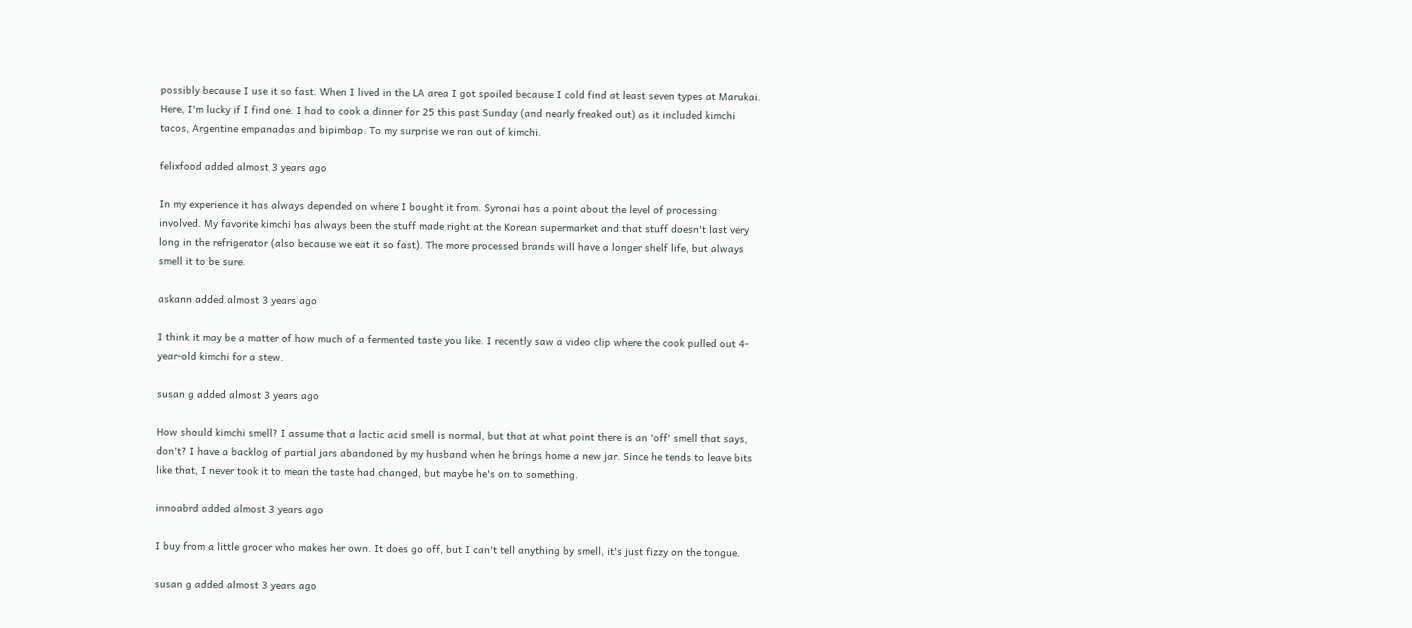possibly because I use it so fast. When I lived in the LA area I got spoiled because I cold find at least seven types at Marukai. Here, I'm lucky if I find one. I had to cook a dinner for 25 this past Sunday (and nearly freaked out) as it included kimchi tacos, Argentine empanadas and bipimbap. To my surprise we ran out of kimchi.

felixfood added almost 3 years ago

In my experience it has always depended on where I bought it from. Syronai has a point about the level of processing involved. My favorite kimchi has always been the stuff made right at the Korean supermarket and that stuff doesn't last very long in the refrigerator (also because we eat it so fast). The more processed brands will have a longer shelf life, but always smell it to be sure.

askann added almost 3 years ago

I think it may be a matter of how much of a fermented taste you like. I recently saw a video clip where the cook pulled out 4-year-old kimchi for a stew.

susan g added almost 3 years ago

How should kimchi smell? I assume that a lactic acid smell is normal, but that at what point there is an 'off' smell that says, don't? I have a backlog of partial jars abandoned by my husband when he brings home a new jar. Since he tends to leave bits like that, I never took it to mean the taste had changed, but maybe he's on to something.

innoabrd added almost 3 years ago

I buy from a little grocer who makes her own. It does go off, but I can't tell anything by smell, it's just fizzy on the tongue.

susan g added almost 3 years ago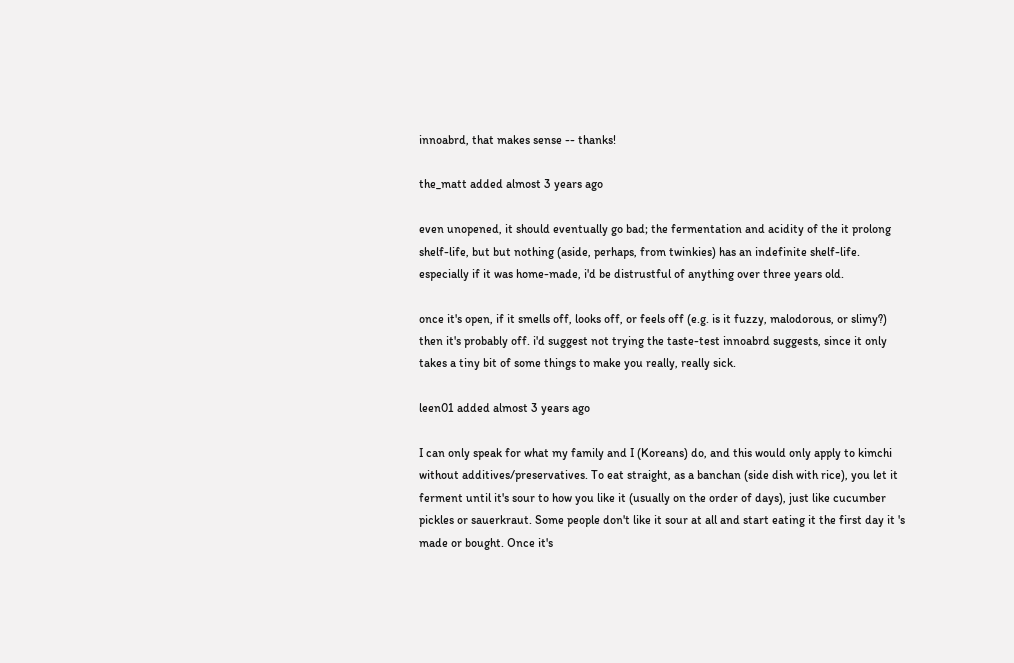innoabrd, that makes sense -- thanks!

the_matt added almost 3 years ago

even unopened, it should eventually go bad; the fermentation and acidity of the it prolong shelf-life, but but nothing (aside, perhaps, from twinkies) has an indefinite shelf-life. especially if it was home-made, i'd be distrustful of anything over three years old.

once it's open, if it smells off, looks off, or feels off (e.g. is it fuzzy, malodorous, or slimy?) then it's probably off. i'd suggest not trying the taste-test innoabrd suggests, since it only takes a tiny bit of some things to make you really, really sick.

leen01 added almost 3 years ago

I can only speak for what my family and I (Koreans) do, and this would only apply to kimchi without additives/preservatives. To eat straight, as a banchan (side dish with rice), you let it ferment until it's sour to how you like it (usually on the order of days), just like cucumber pickles or sauerkraut. Some people don't like it sour at all and start eating it the first day it 's made or bought. Once it's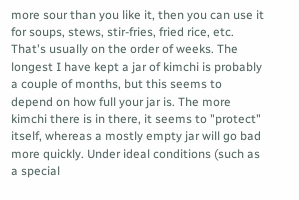more sour than you like it, then you can use it for soups, stews, stir-fries, fried rice, etc. That's usually on the order of weeks. The longest I have kept a jar of kimchi is probably a couple of months, but this seems to depend on how full your jar is. The more kimchi there is in there, it seems to "protect" itself, whereas a mostly empty jar will go bad more quickly. Under ideal conditions (such as a special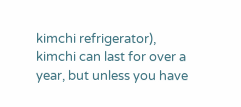kimchi refrigerator), kimchi can last for over a year, but unless you have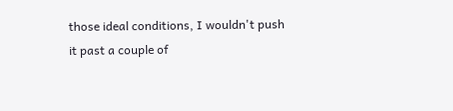those ideal conditions, I wouldn't push it past a couple of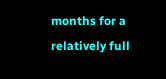months for a relatively full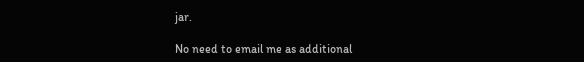jar.

No need to email me as additional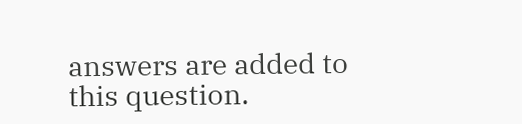answers are added to this question.